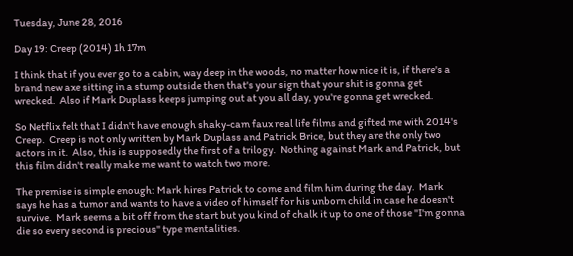Tuesday, June 28, 2016

Day 19: Creep (2014) 1h 17m

I think that if you ever go to a cabin, way deep in the woods, no matter how nice it is, if there's a brand new axe sitting in a stump outside then that's your sign that your shit is gonna get wrecked.  Also if Mark Duplass keeps jumping out at you all day, you're gonna get wrecked.

So Netflix felt that I didn't have enough shaky-cam faux real life films and gifted me with 2014's Creep.  Creep is not only written by Mark Duplass and Patrick Brice, but they are the only two actors in it.  Also, this is supposedly the first of a trilogy.  Nothing against Mark and Patrick, but this film didn't really make me want to watch two more.

The premise is simple enough: Mark hires Patrick to come and film him during the day.  Mark says he has a tumor and wants to have a video of himself for his unborn child in case he doesn't survive.  Mark seems a bit off from the start but you kind of chalk it up to one of those "I'm gonna die so every second is precious" type mentalities.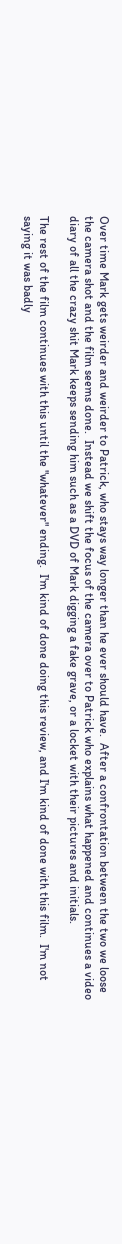Over time Mark gets weirder and weirder to Patrick, who stays way longer than he ever should have.  After a confrontation between the two we loose the camera shot and the film seems done.  Instead we shift the focus of the camera over to Patrick who explains what happened and continues a video diary of all the crazy shit Mark keeps sending him such as a DVD of Mark digging a fake grave, or a locket with their pictures and initials.

The rest of the film continues with this until the "whatever" ending.  I'm kind of done doing this review, and I'm kind of done with this film.  I'm not saying it was badly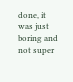done, it was just boring and not super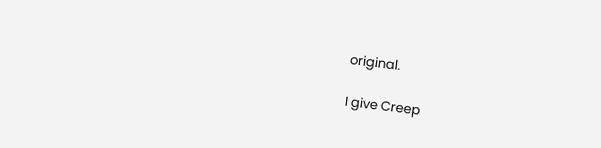original.

I give Creep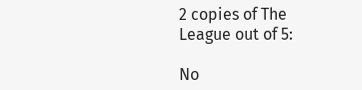2 copies of The League out of 5:

No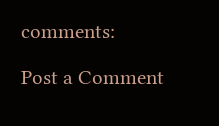comments:

Post a Comment